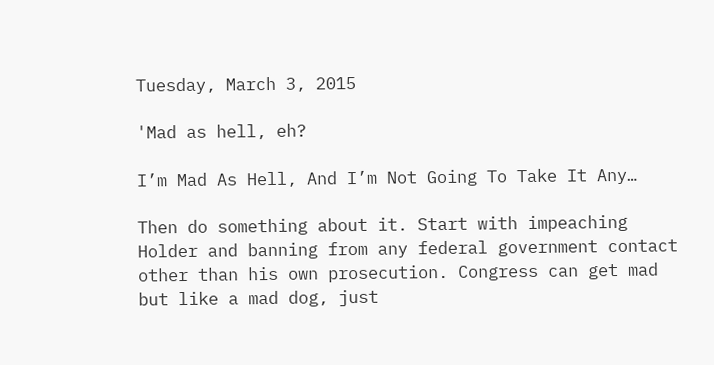Tuesday, March 3, 2015

'Mad as hell, eh?

I’m Mad As Hell, And I’m Not Going To Take It Any…

Then do something about it. Start with impeaching Holder and banning from any federal government contact other than his own prosecution. Congress can get mad but like a mad dog, just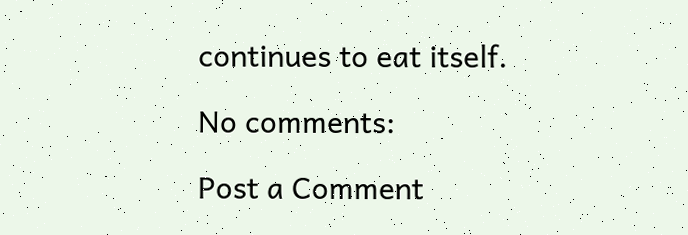continues to eat itself.

No comments:

Post a Comment